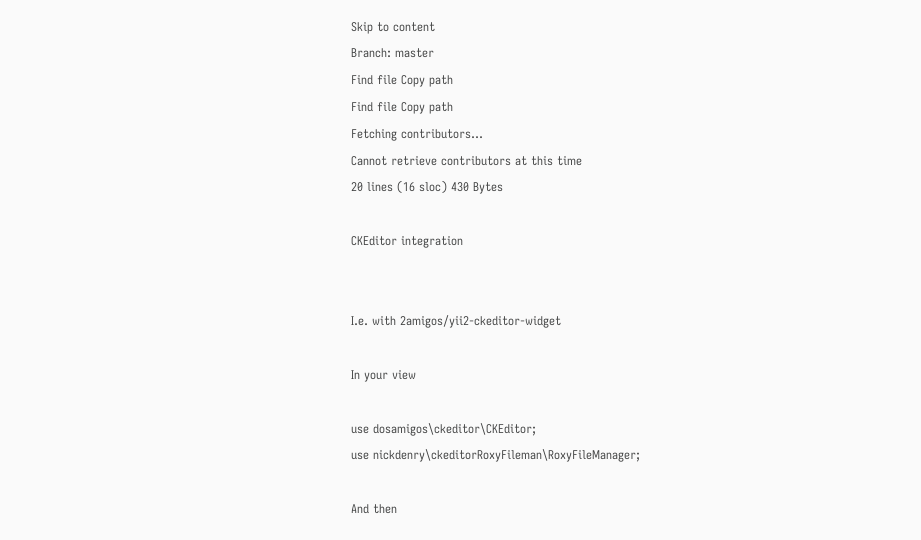Skip to content
Branch: master
Find file Copy path
Find file Copy path
Fetching contributors…
Cannot retrieve contributors at this time
20 lines (16 sloc) 430 Bytes

CKEditor integration


I.e. with 2amigos/yii2-ckeditor-widget

In your view

use dosamigos\ckeditor\CKEditor;
use nickdenry\ckeditorRoxyFileman\RoxyFileManager;

And then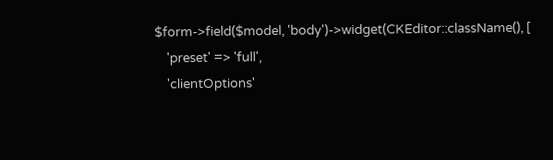$form->field($model, 'body')->widget(CKEditor::className(), [
    'preset' => 'full',
    'clientOptions'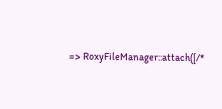=> RoxyFileManager::attach([/*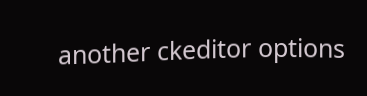another ckeditor options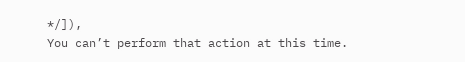*/]),
You can’t perform that action at this time.